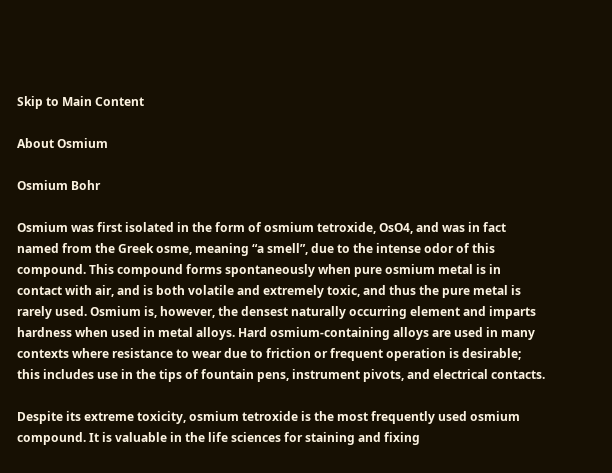Skip to Main Content

About Osmium

Osmium Bohr

Osmium was first isolated in the form of osmium tetroxide, OsO4, and was in fact named from the Greek osme, meaning “a smell”, due to the intense odor of this compound. This compound forms spontaneously when pure osmium metal is in contact with air, and is both volatile and extremely toxic, and thus the pure metal is rarely used. Osmium is, however, the densest naturally occurring element and imparts hardness when used in metal alloys. Hard osmium-containing alloys are used in many contexts where resistance to wear due to friction or frequent operation is desirable; this includes use in the tips of fountain pens, instrument pivots, and electrical contacts.

Despite its extreme toxicity, osmium tetroxide is the most frequently used osmium compound. It is valuable in the life sciences for staining and fixing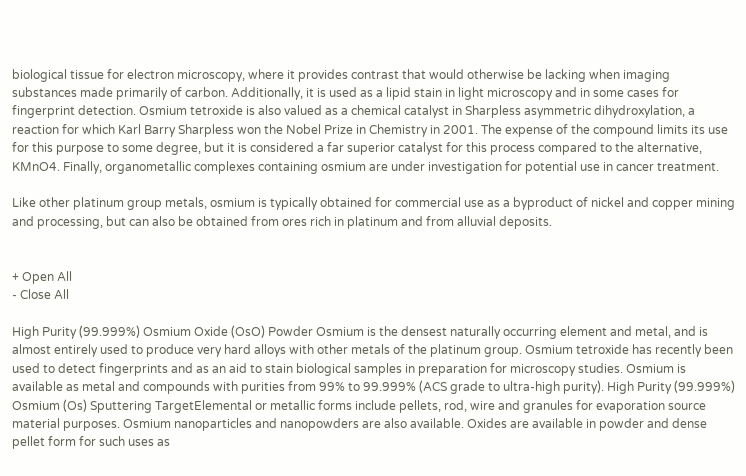biological tissue for electron microscopy, where it provides contrast that would otherwise be lacking when imaging substances made primarily of carbon. Additionally, it is used as a lipid stain in light microscopy and in some cases for fingerprint detection. Osmium tetroxide is also valued as a chemical catalyst in Sharpless asymmetric dihydroxylation, a reaction for which Karl Barry Sharpless won the Nobel Prize in Chemistry in 2001. The expense of the compound limits its use for this purpose to some degree, but it is considered a far superior catalyst for this process compared to the alternative, KMnO4. Finally, organometallic complexes containing osmium are under investigation for potential use in cancer treatment.

Like other platinum group metals, osmium is typically obtained for commercial use as a byproduct of nickel and copper mining and processing, but can also be obtained from ores rich in platinum and from alluvial deposits.


+ Open All
- Close All

High Purity (99.999%) Osmium Oxide (OsO) Powder Osmium is the densest naturally occurring element and metal, and is almost entirely used to produce very hard alloys with other metals of the platinum group. Osmium tetroxide has recently been used to detect fingerprints and as an aid to stain biological samples in preparation for microscopy studies. Osmium is available as metal and compounds with purities from 99% to 99.999% (ACS grade to ultra-high purity). High Purity (99.999%) Osmium (Os) Sputtering TargetElemental or metallic forms include pellets, rod, wire and granules for evaporation source material purposes. Osmium nanoparticles and nanopowders are also available. Oxides are available in powder and dense pellet form for such uses as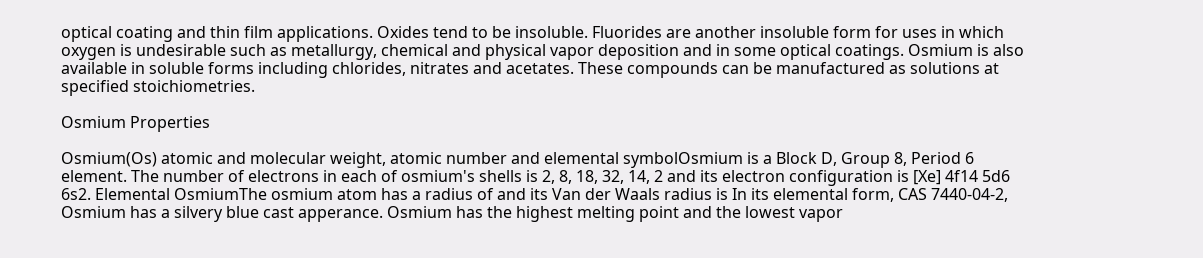optical coating and thin film applications. Oxides tend to be insoluble. Fluorides are another insoluble form for uses in which oxygen is undesirable such as metallurgy, chemical and physical vapor deposition and in some optical coatings. Osmium is also available in soluble forms including chlorides, nitrates and acetates. These compounds can be manufactured as solutions at specified stoichiometries.

Osmium Properties

Osmium(Os) atomic and molecular weight, atomic number and elemental symbolOsmium is a Block D, Group 8, Period 6 element. The number of electrons in each of osmium's shells is 2, 8, 18, 32, 14, 2 and its electron configuration is [Xe] 4f14 5d6 6s2. Elemental OsmiumThe osmium atom has a radius of and its Van der Waals radius is In its elemental form, CAS 7440-04-2, Osmium has a silvery blue cast apperance. Osmium has the highest melting point and the lowest vapor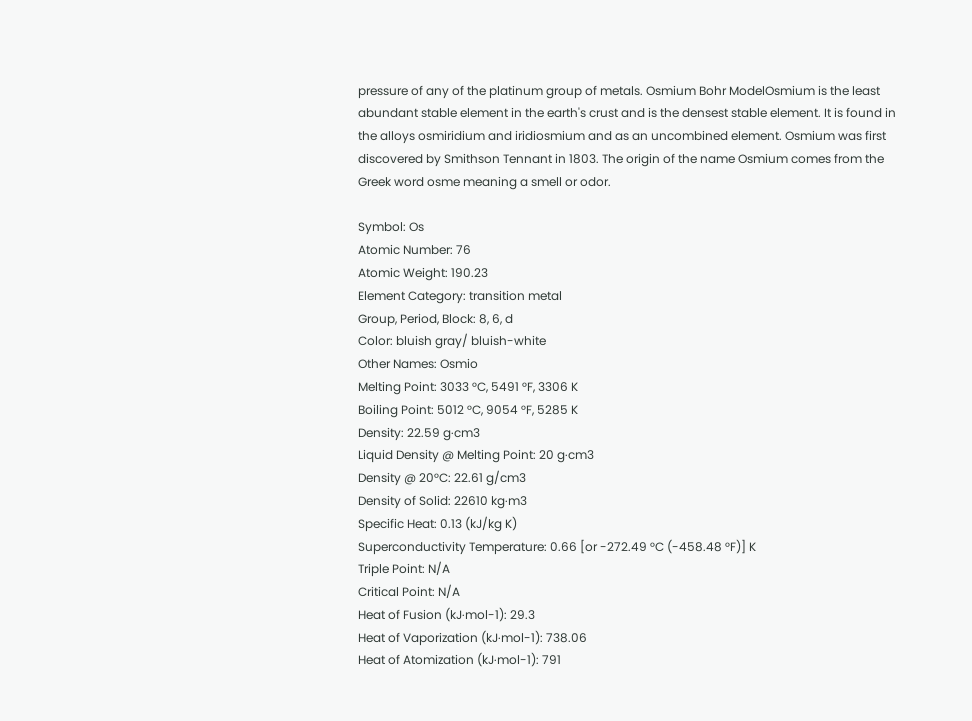pressure of any of the platinum group of metals. Osmium Bohr ModelOsmium is the least abundant stable element in the earth's crust and is the densest stable element. It is found in the alloys osmiridium and iridiosmium and as an uncombined element. Osmium was first discovered by Smithson Tennant in 1803. The origin of the name Osmium comes from the Greek word osme meaning a smell or odor.

Symbol: Os
Atomic Number: 76
Atomic Weight: 190.23
Element Category: transition metal
Group, Period, Block: 8, 6, d
Color: bluish gray/ bluish-white
Other Names: Osmio
Melting Point: 3033 °C, 5491 °F, 3306 K
Boiling Point: 5012 °C, 9054 °F, 5285 K
Density: 22.59 g·cm3
Liquid Density @ Melting Point: 20 g·cm3
Density @ 20°C: 22.61 g/cm3
Density of Solid: 22610 kg·m3
Specific Heat: 0.13 (kJ/kg K)
Superconductivity Temperature: 0.66 [or -272.49 °C (-458.48 °F)] K
Triple Point: N/A
Critical Point: N/A
Heat of Fusion (kJ·mol-1): 29.3
Heat of Vaporization (kJ·mol-1): 738.06
Heat of Atomization (kJ·mol-1): 791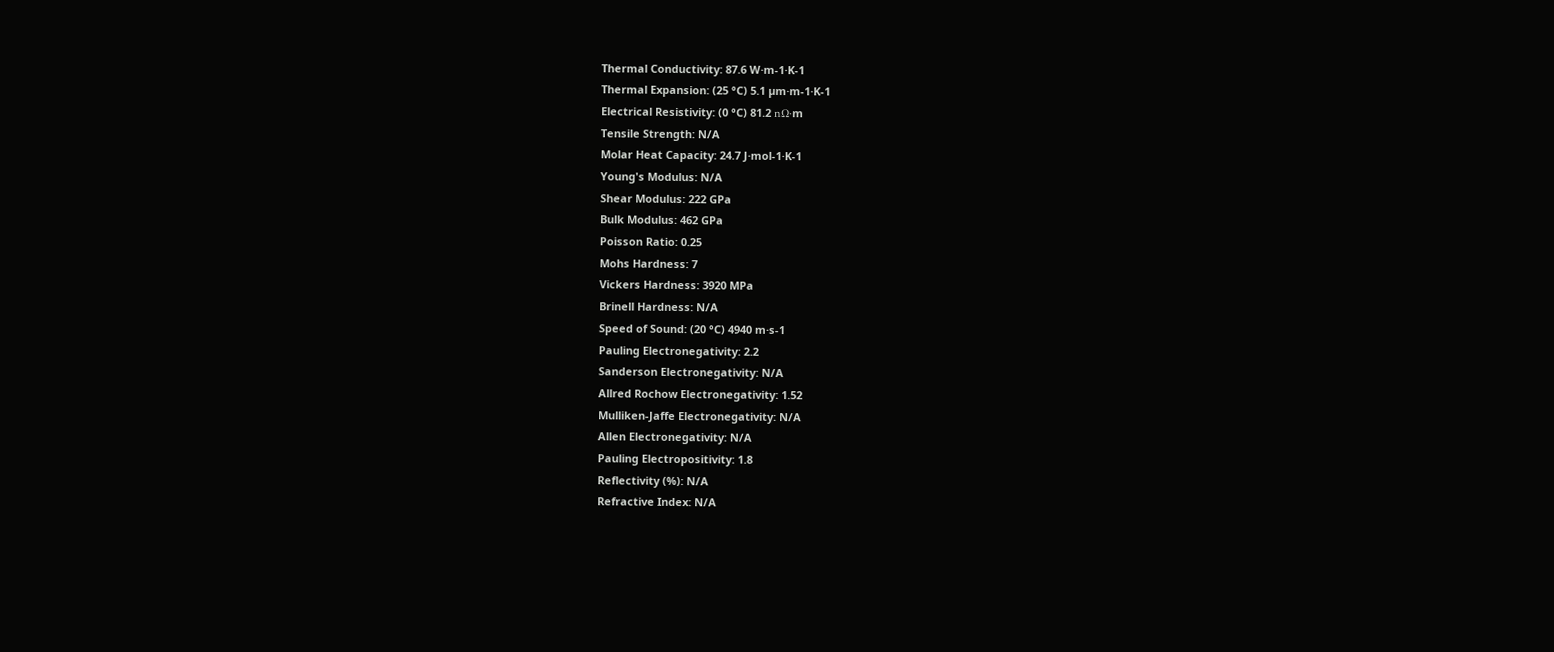Thermal Conductivity: 87.6 W·m-1·K-1
Thermal Expansion: (25 °C) 5.1 µm·m-1·K-1
Electrical Resistivity: (0 °C) 81.2 nΩ·m
Tensile Strength: N/A
Molar Heat Capacity: 24.7 J·mol-1·K-1
Young's Modulus: N/A
Shear Modulus: 222 GPa
Bulk Modulus: 462 GPa
Poisson Ratio: 0.25
Mohs Hardness: 7
Vickers Hardness: 3920 MPa
Brinell Hardness: N/A
Speed of Sound: (20 °C) 4940 m·s-1
Pauling Electronegativity: 2.2
Sanderson Electronegativity: N/A
Allred Rochow Electronegativity: 1.52
Mulliken-Jaffe Electronegativity: N/A
Allen Electronegativity: N/A
Pauling Electropositivity: 1.8
Reflectivity (%): N/A
Refractive Index: N/A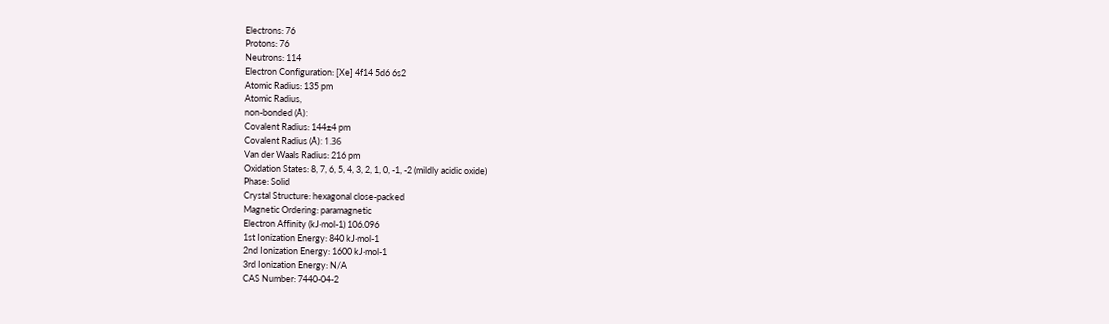Electrons: 76
Protons: 76
Neutrons: 114
Electron Configuration: [Xe] 4f14 5d6 6s2
Atomic Radius: 135 pm
Atomic Radius,
non-bonded (Å):
Covalent Radius: 144±4 pm
Covalent Radius (Å): 1.36
Van der Waals Radius: 216 pm
Oxidation States: 8, 7, 6, 5, 4, 3, 2, 1, 0, -1, -2 (mildly acidic oxide)
Phase: Solid
Crystal Structure: hexagonal close-packed
Magnetic Ordering: paramagnetic
Electron Affinity (kJ·mol-1) 106.096
1st Ionization Energy: 840 kJ·mol-1
2nd Ionization Energy: 1600 kJ·mol-1
3rd Ionization Energy: N/A
CAS Number: 7440-04-2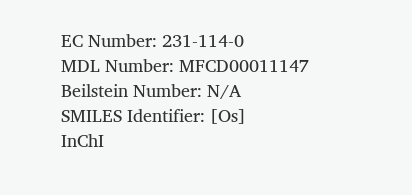EC Number: 231-114-0
MDL Number: MFCD00011147
Beilstein Number: N/A
SMILES Identifier: [Os]
InChI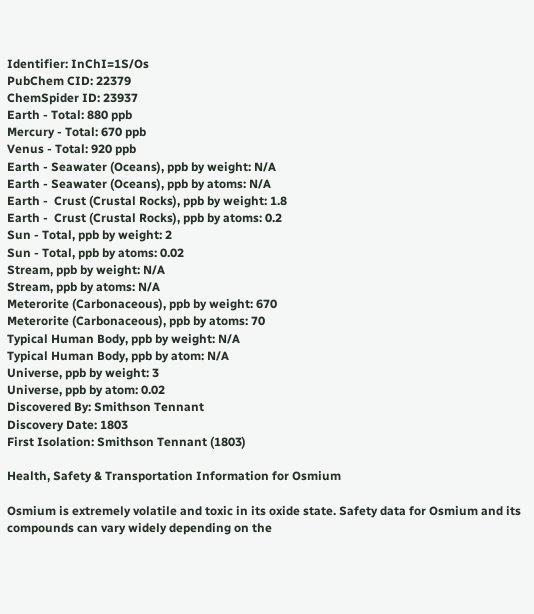Identifier: InChI=1S/Os
PubChem CID: 22379
ChemSpider ID: 23937
Earth - Total: 880 ppb
Mercury - Total: 670 ppb
Venus - Total: 920 ppb
Earth - Seawater (Oceans), ppb by weight: N/A
Earth - Seawater (Oceans), ppb by atoms: N/A
Earth -  Crust (Crustal Rocks), ppb by weight: 1.8
Earth -  Crust (Crustal Rocks), ppb by atoms: 0.2
Sun - Total, ppb by weight: 2
Sun - Total, ppb by atoms: 0.02
Stream, ppb by weight: N/A
Stream, ppb by atoms: N/A
Meterorite (Carbonaceous), ppb by weight: 670
Meterorite (Carbonaceous), ppb by atoms: 70
Typical Human Body, ppb by weight: N/A
Typical Human Body, ppb by atom: N/A
Universe, ppb by weight: 3
Universe, ppb by atom: 0.02
Discovered By: Smithson Tennant
Discovery Date: 1803
First Isolation: Smithson Tennant (1803)

Health, Safety & Transportation Information for Osmium

Osmium is extremely volatile and toxic in its oxide state. Safety data for Osmium and its compounds can vary widely depending on the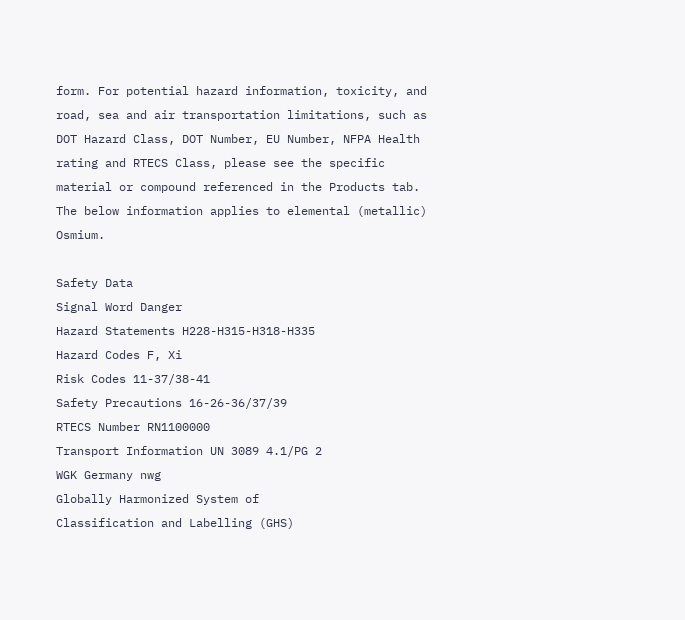form. For potential hazard information, toxicity, and road, sea and air transportation limitations, such as DOT Hazard Class, DOT Number, EU Number, NFPA Health rating and RTECS Class, please see the specific material or compound referenced in the Products tab. The below information applies to elemental (metallic) Osmium.

Safety Data
Signal Word Danger
Hazard Statements H228-H315-H318-H335
Hazard Codes F, Xi
Risk Codes 11-37/38-41
Safety Precautions 16-26-36/37/39
RTECS Number RN1100000
Transport Information UN 3089 4.1/PG 2
WGK Germany nwg
Globally Harmonized System of
Classification and Labelling (GHS)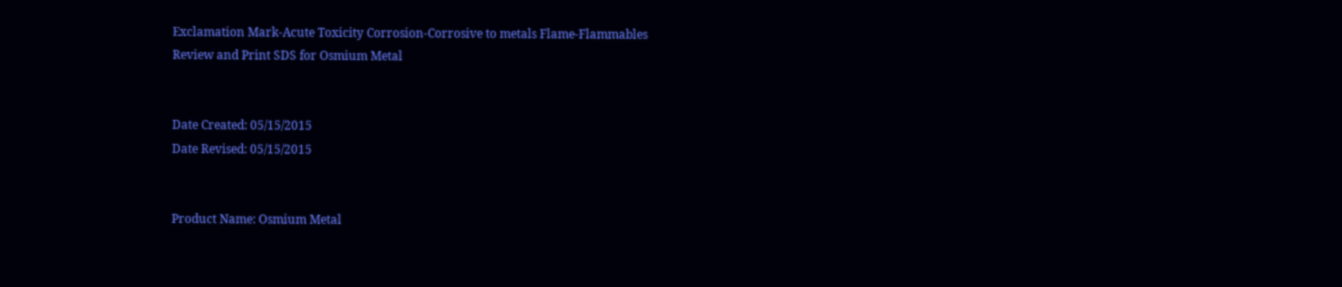Exclamation Mark-Acute Toxicity Corrosion-Corrosive to metals Flame-Flammables
Review and Print SDS for Osmium Metal


Date Created: 05/15/2015
Date Revised: 05/15/2015


Product Name: Osmium Metal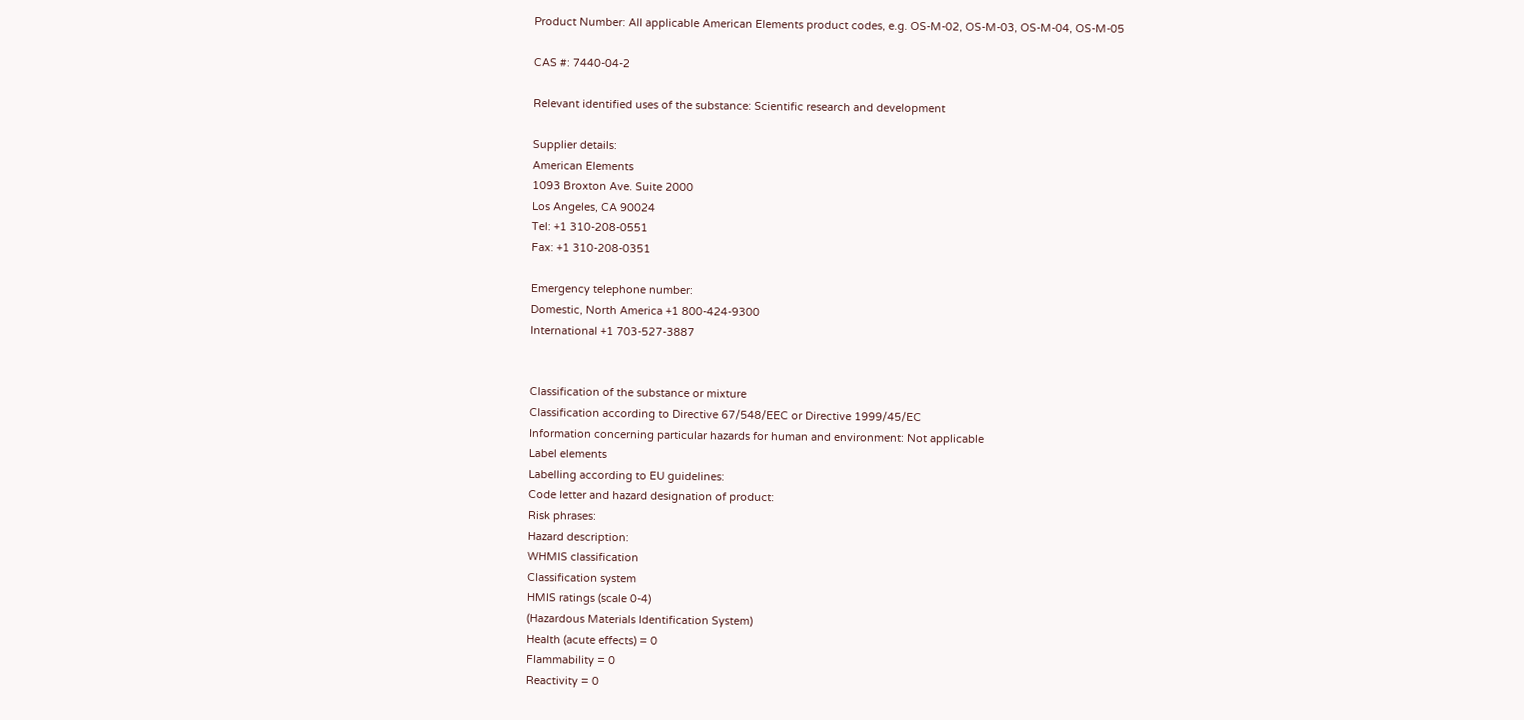Product Number: All applicable American Elements product codes, e.g. OS-M-02, OS-M-03, OS-M-04, OS-M-05

CAS #: 7440-04-2

Relevant identified uses of the substance: Scientific research and development

Supplier details:
American Elements
1093 Broxton Ave. Suite 2000
Los Angeles, CA 90024
Tel: +1 310-208-0551
Fax: +1 310-208-0351

Emergency telephone number:
Domestic, North America +1 800-424-9300
International +1 703-527-3887


Classification of the substance or mixture
Classification according to Directive 67/548/EEC or Directive 1999/45/EC
Information concerning particular hazards for human and environment: Not applicable
Label elements
Labelling according to EU guidelines:
Code letter and hazard designation of product:
Risk phrases:
Hazard description:
WHMIS classification
Classification system
HMIS ratings (scale 0-4)
(Hazardous Materials Identification System)
Health (acute effects) = 0
Flammability = 0
Reactivity = 0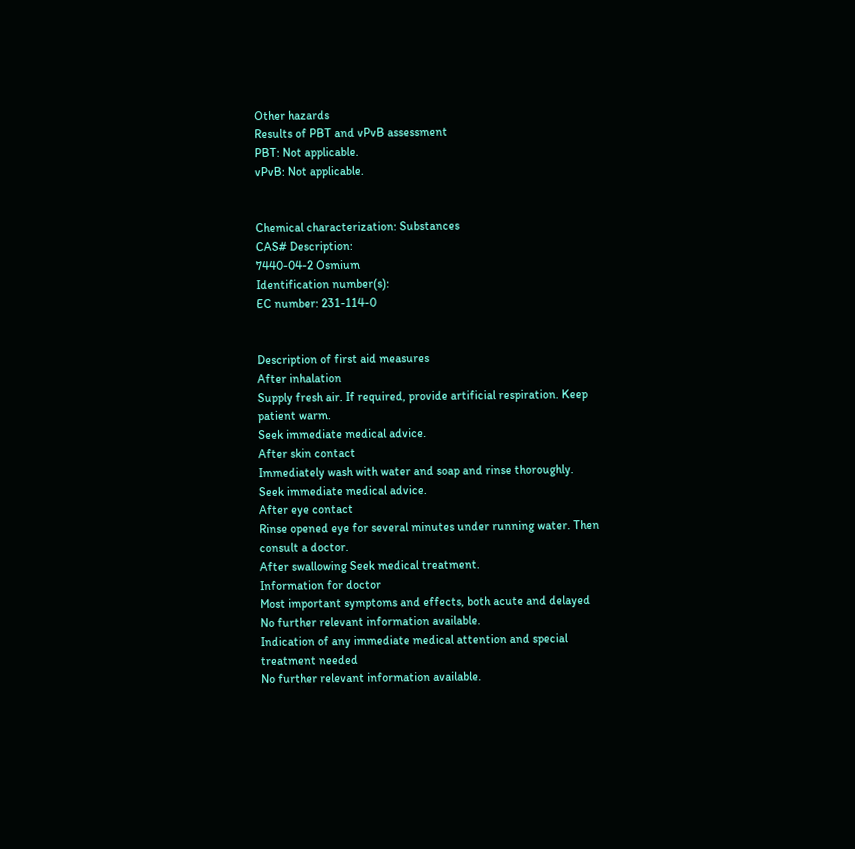Other hazards
Results of PBT and vPvB assessment
PBT: Not applicable.
vPvB: Not applicable.


Chemical characterization: Substances
CAS# Description:
7440-04-2 Osmium
Identification number(s):
EC number: 231-114-0


Description of first aid measures
After inhalation
Supply fresh air. If required, provide artificial respiration. Keep patient warm.
Seek immediate medical advice.
After skin contact
Immediately wash with water and soap and rinse thoroughly.
Seek immediate medical advice.
After eye contact
Rinse opened eye for several minutes under running water. Then consult a doctor.
After swallowing Seek medical treatment.
Information for doctor
Most important symptoms and effects, both acute and delayed
No further relevant information available.
Indication of any immediate medical attention and special treatment needed
No further relevant information available.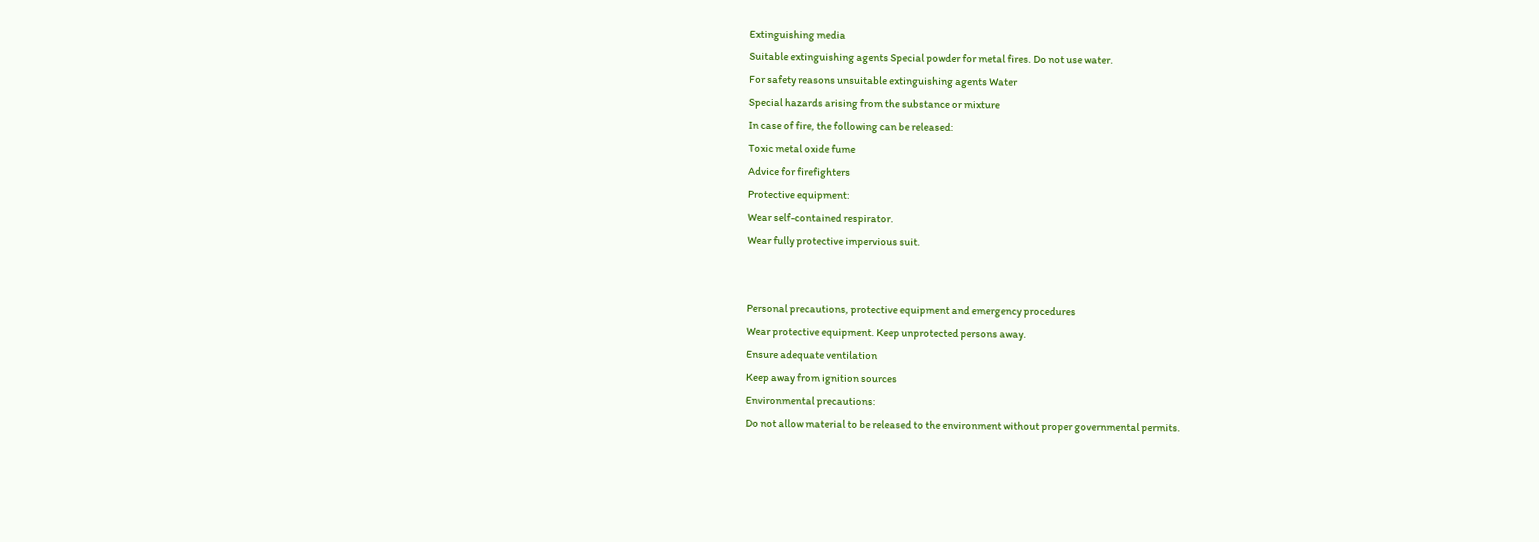Extinguishing media
Suitable extinguishing agents Special powder for metal fires. Do not use water.
For safety reasons unsuitable extinguishing agents Water
Special hazards arising from the substance or mixture
In case of fire, the following can be released:
Toxic metal oxide fume
Advice for firefighters
Protective equipment:
Wear self-contained respirator.
Wear fully protective impervious suit.


Personal precautions, protective equipment and emergency procedures
Wear protective equipment. Keep unprotected persons away.
Ensure adequate ventilation
Keep away from ignition sources
Environmental precautions:
Do not allow material to be released to the environment without proper governmental permits.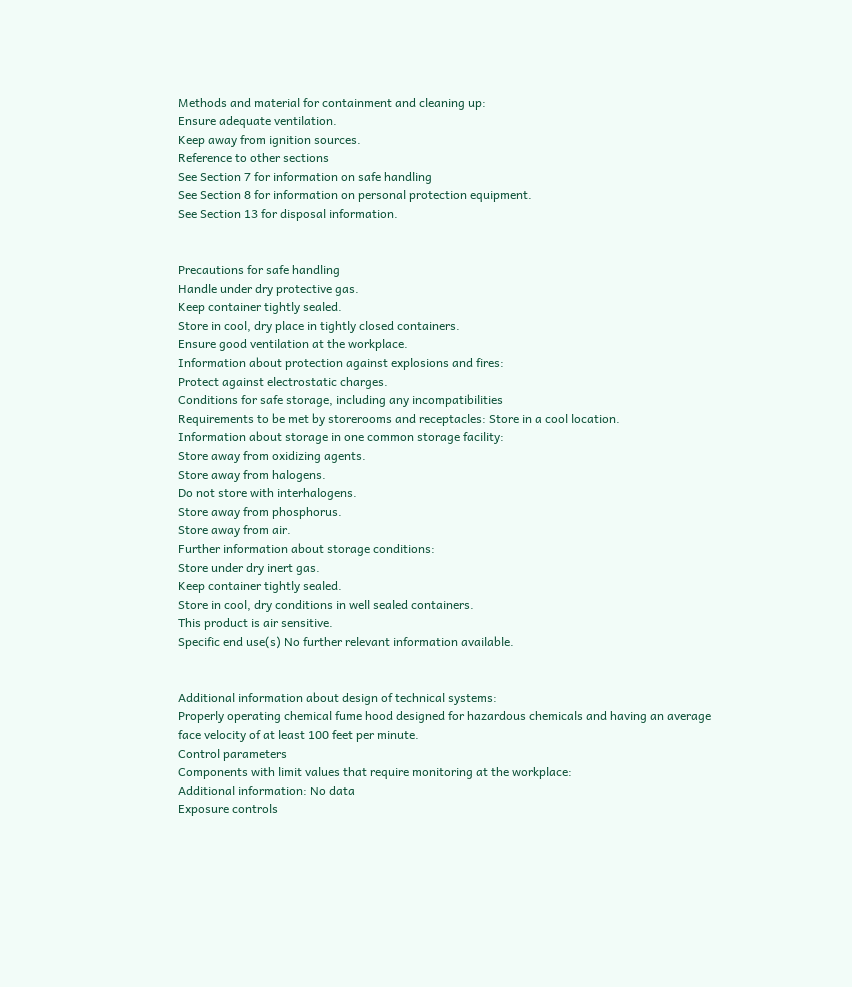Methods and material for containment and cleaning up:
Ensure adequate ventilation.
Keep away from ignition sources.
Reference to other sections
See Section 7 for information on safe handling
See Section 8 for information on personal protection equipment.
See Section 13 for disposal information.


Precautions for safe handling
Handle under dry protective gas.
Keep container tightly sealed.
Store in cool, dry place in tightly closed containers.
Ensure good ventilation at the workplace.
Information about protection against explosions and fires:
Protect against electrostatic charges.
Conditions for safe storage, including any incompatibilities
Requirements to be met by storerooms and receptacles: Store in a cool location.
Information about storage in one common storage facility:
Store away from oxidizing agents.
Store away from halogens.
Do not store with interhalogens.
Store away from phosphorus.
Store away from air.
Further information about storage conditions:
Store under dry inert gas.
Keep container tightly sealed.
Store in cool, dry conditions in well sealed containers.
This product is air sensitive.
Specific end use(s) No further relevant information available.


Additional information about design of technical systems:
Properly operating chemical fume hood designed for hazardous chemicals and having an average
face velocity of at least 100 feet per minute.
Control parameters
Components with limit values that require monitoring at the workplace:
Additional information: No data
Exposure controls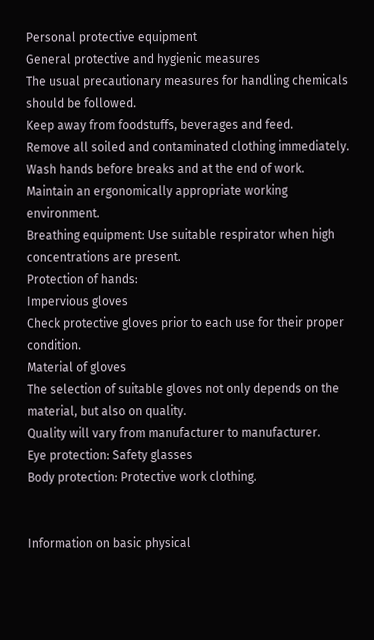Personal protective equipment
General protective and hygienic measures
The usual precautionary measures for handling chemicals should be followed.
Keep away from foodstuffs, beverages and feed.
Remove all soiled and contaminated clothing immediately.
Wash hands before breaks and at the end of work.
Maintain an ergonomically appropriate working environment.
Breathing equipment: Use suitable respirator when high concentrations are present.
Protection of hands:
Impervious gloves
Check protective gloves prior to each use for their proper condition.
Material of gloves
The selection of suitable gloves not only depends on the material, but also on quality.
Quality will vary from manufacturer to manufacturer.
Eye protection: Safety glasses
Body protection: Protective work clothing.


Information on basic physical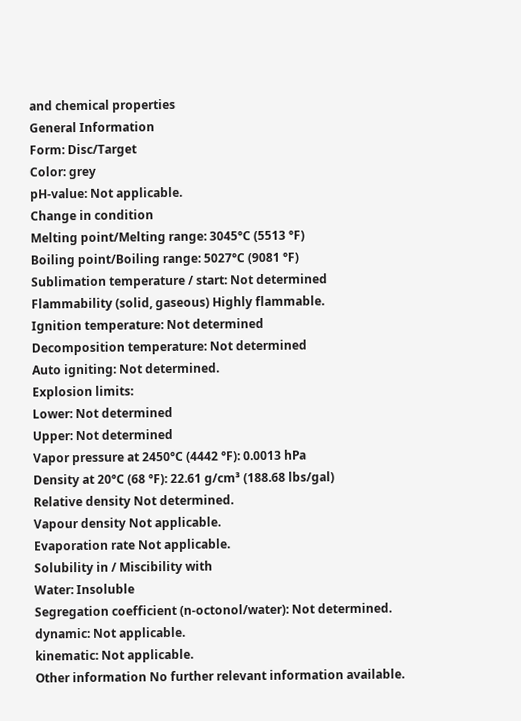and chemical properties
General Information
Form: Disc/Target
Color: grey
pH-value: Not applicable.
Change in condition
Melting point/Melting range: 3045°C (5513 °F)
Boiling point/Boiling range: 5027°C (9081 °F)
Sublimation temperature / start: Not determined
Flammability (solid, gaseous) Highly flammable.
Ignition temperature: Not determined
Decomposition temperature: Not determined
Auto igniting: Not determined.
Explosion limits:
Lower: Not determined
Upper: Not determined
Vapor pressure at 2450°C (4442 °F): 0.0013 hPa
Density at 20°C (68 °F): 22.61 g/cm³ (188.68 lbs/gal)
Relative density Not determined.
Vapour density Not applicable.
Evaporation rate Not applicable.
Solubility in / Miscibility with
Water: Insoluble
Segregation coefficient (n-octonol/water): Not determined.
dynamic: Not applicable.
kinematic: Not applicable.
Other information No further relevant information available.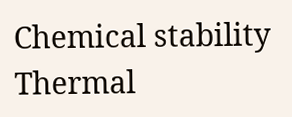Chemical stability
Thermal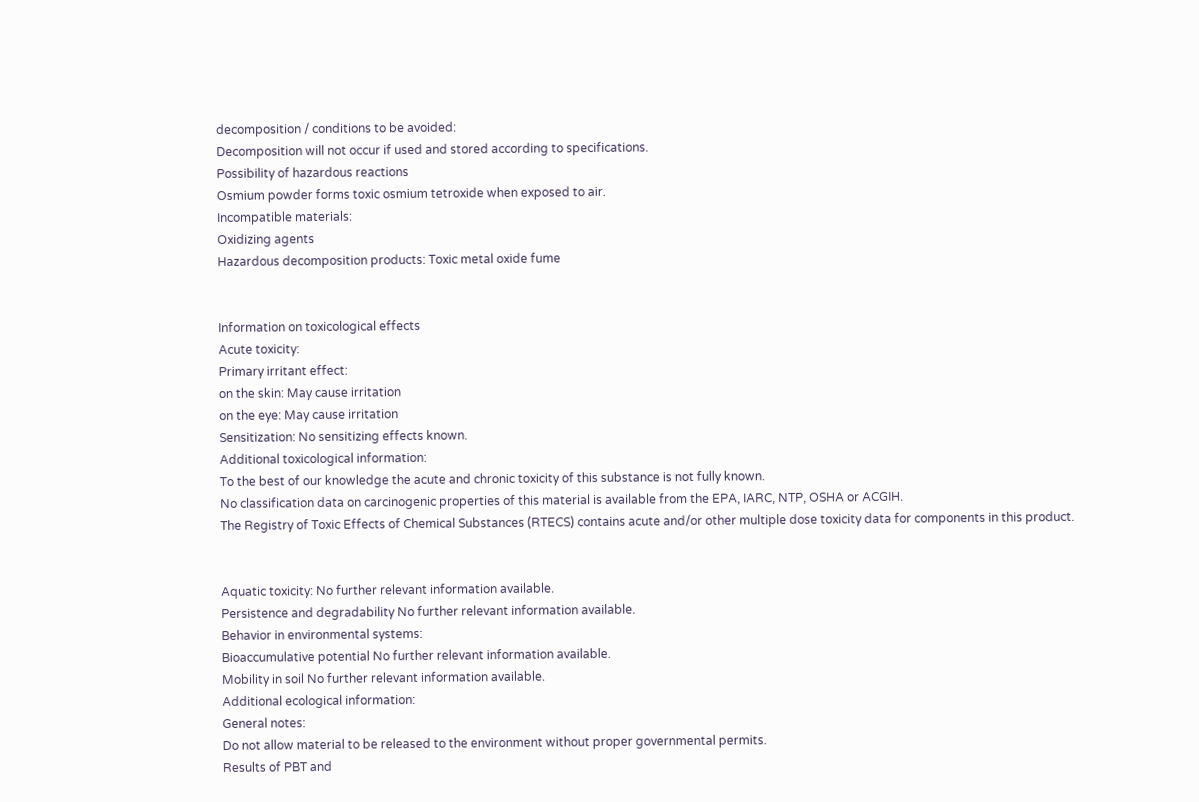decomposition / conditions to be avoided:
Decomposition will not occur if used and stored according to specifications.
Possibility of hazardous reactions
Osmium powder forms toxic osmium tetroxide when exposed to air.
Incompatible materials:
Oxidizing agents
Hazardous decomposition products: Toxic metal oxide fume


Information on toxicological effects
Acute toxicity:
Primary irritant effect:
on the skin: May cause irritation
on the eye: May cause irritation
Sensitization: No sensitizing effects known.
Additional toxicological information:
To the best of our knowledge the acute and chronic toxicity of this substance is not fully known.
No classification data on carcinogenic properties of this material is available from the EPA, IARC, NTP, OSHA or ACGIH.
The Registry of Toxic Effects of Chemical Substances (RTECS) contains acute and/or other multiple dose toxicity data for components in this product.


Aquatic toxicity: No further relevant information available.
Persistence and degradability No further relevant information available.
Behavior in environmental systems:
Bioaccumulative potential No further relevant information available.
Mobility in soil No further relevant information available.
Additional ecological information:
General notes:
Do not allow material to be released to the environment without proper governmental permits.
Results of PBT and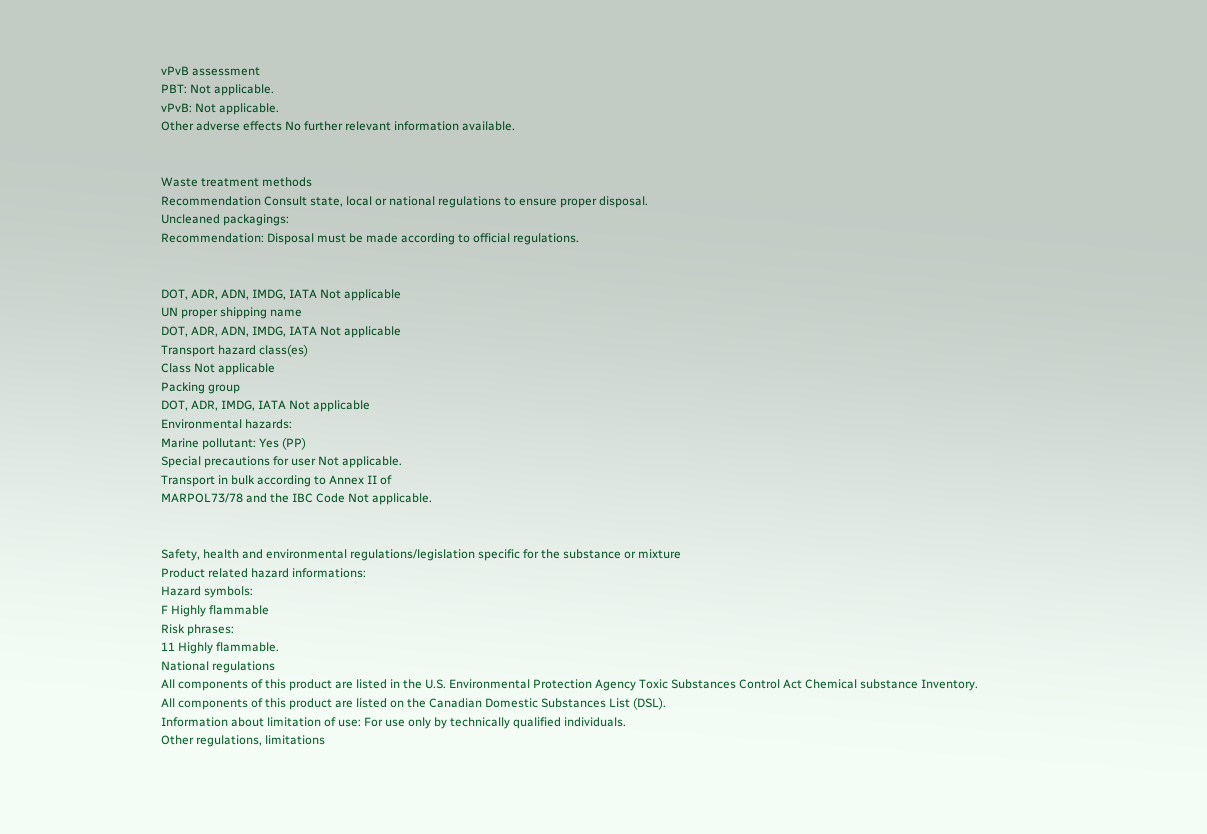vPvB assessment
PBT: Not applicable.
vPvB: Not applicable.
Other adverse effects No further relevant information available.


Waste treatment methods
Recommendation Consult state, local or national regulations to ensure proper disposal.
Uncleaned packagings:
Recommendation: Disposal must be made according to official regulations.


DOT, ADR, ADN, IMDG, IATA Not applicable
UN proper shipping name
DOT, ADR, ADN, IMDG, IATA Not applicable
Transport hazard class(es)
Class Not applicable
Packing group
DOT, ADR, IMDG, IATA Not applicable
Environmental hazards:
Marine pollutant: Yes (PP)
Special precautions for user Not applicable.
Transport in bulk according to Annex II of
MARPOL73/78 and the IBC Code Not applicable.


Safety, health and environmental regulations/legislation specific for the substance or mixture
Product related hazard informations:
Hazard symbols:
F Highly flammable
Risk phrases:
11 Highly flammable.
National regulations
All components of this product are listed in the U.S. Environmental Protection Agency Toxic Substances Control Act Chemical substance Inventory.
All components of this product are listed on the Canadian Domestic Substances List (DSL).
Information about limitation of use: For use only by technically qualified individuals.
Other regulations, limitations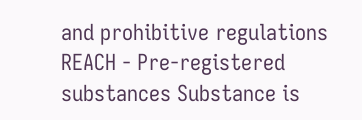and prohibitive regulations
REACH - Pre-registered substances Substance is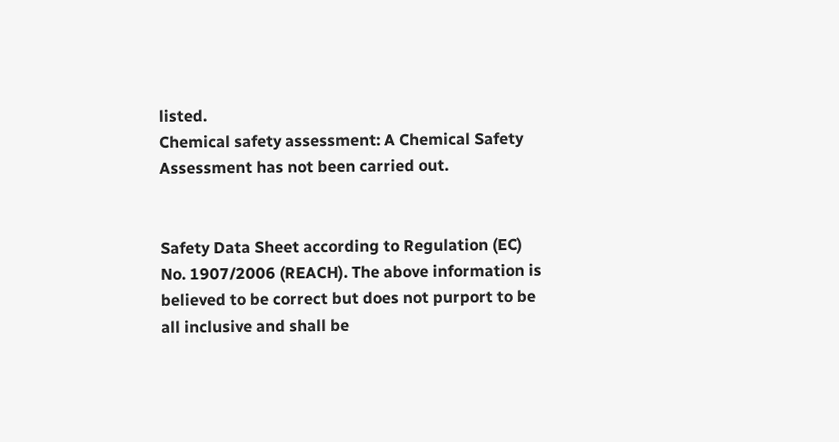listed.
Chemical safety assessment: A Chemical Safety Assessment has not been carried out.


Safety Data Sheet according to Regulation (EC) No. 1907/2006 (REACH). The above information is believed to be correct but does not purport to be all inclusive and shall be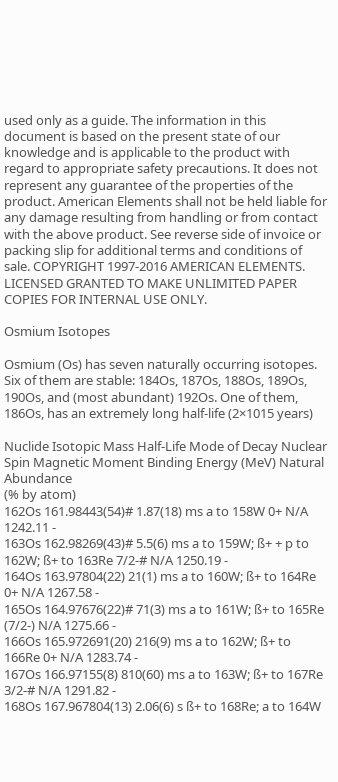used only as a guide. The information in this document is based on the present state of our knowledge and is applicable to the product with regard to appropriate safety precautions. It does not represent any guarantee of the properties of the product. American Elements shall not be held liable for any damage resulting from handling or from contact with the above product. See reverse side of invoice or packing slip for additional terms and conditions of sale. COPYRIGHT 1997-2016 AMERICAN ELEMENTS. LICENSED GRANTED TO MAKE UNLIMITED PAPER COPIES FOR INTERNAL USE ONLY.

Osmium Isotopes

Osmium (Os) has seven naturally occurring isotopes. Six of them are stable: 184Os, 187Os, 188Os, 189Os, 190Os, and (most abundant) 192Os. One of them, 186Os, has an extremely long half-life (2×1015 years)

Nuclide Isotopic Mass Half-Life Mode of Decay Nuclear Spin Magnetic Moment Binding Energy (MeV) Natural Abundance
(% by atom)
162Os 161.98443(54)# 1.87(18) ms a to 158W 0+ N/A 1242.11 -
163Os 162.98269(43)# 5.5(6) ms a to 159W; ß+ + p to 162W; ß+ to 163Re 7/2-# N/A 1250.19 -
164Os 163.97804(22) 21(1) ms a to 160W; ß+ to 164Re 0+ N/A 1267.58 -
165Os 164.97676(22)# 71(3) ms a to 161W; ß+ to 165Re (7/2-) N/A 1275.66 -
166Os 165.972691(20) 216(9) ms a to 162W; ß+ to 166Re 0+ N/A 1283.74 -
167Os 166.97155(8) 810(60) ms a to 163W; ß+ to 167Re 3/2-# N/A 1291.82 -
168Os 167.967804(13) 2.06(6) s ß+ to 168Re; a to 164W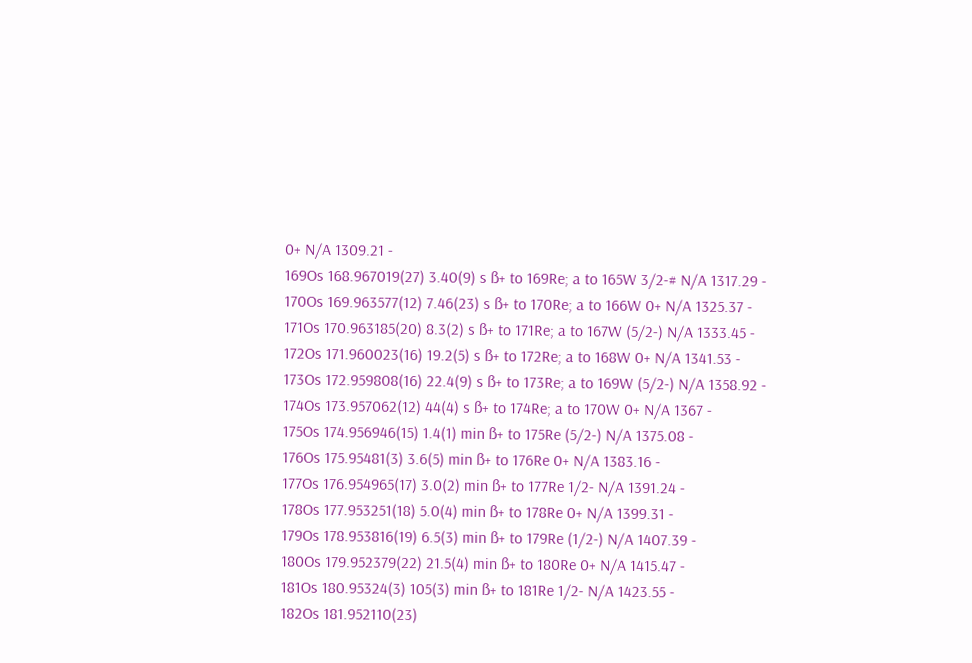0+ N/A 1309.21 -
169Os 168.967019(27) 3.40(9) s ß+ to 169Re; a to 165W 3/2-# N/A 1317.29 -
170Os 169.963577(12) 7.46(23) s ß+ to 170Re; a to 166W 0+ N/A 1325.37 -
171Os 170.963185(20) 8.3(2) s ß+ to 171Re; a to 167W (5/2-) N/A 1333.45 -
172Os 171.960023(16) 19.2(5) s ß+ to 172Re; a to 168W 0+ N/A 1341.53 -
173Os 172.959808(16) 22.4(9) s ß+ to 173Re; a to 169W (5/2-) N/A 1358.92 -
174Os 173.957062(12) 44(4) s ß+ to 174Re; a to 170W 0+ N/A 1367 -
175Os 174.956946(15) 1.4(1) min ß+ to 175Re (5/2-) N/A 1375.08 -
176Os 175.95481(3) 3.6(5) min ß+ to 176Re 0+ N/A 1383.16 -
177Os 176.954965(17) 3.0(2) min ß+ to 177Re 1/2- N/A 1391.24 -
178Os 177.953251(18) 5.0(4) min ß+ to 178Re 0+ N/A 1399.31 -
179Os 178.953816(19) 6.5(3) min ß+ to 179Re (1/2-) N/A 1407.39 -
180Os 179.952379(22) 21.5(4) min ß+ to 180Re 0+ N/A 1415.47 -
181Os 180.95324(3) 105(3) min ß+ to 181Re 1/2- N/A 1423.55 -
182Os 181.952110(23)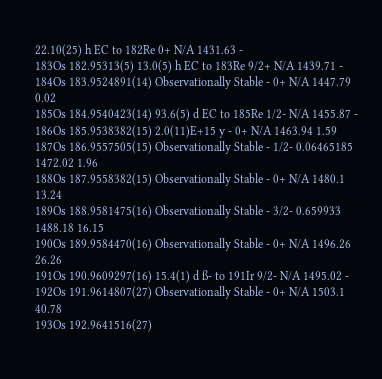22.10(25) h EC to 182Re 0+ N/A 1431.63 -
183Os 182.95313(5) 13.0(5) h EC to 183Re 9/2+ N/A 1439.71 -
184Os 183.9524891(14) Observationally Stable - 0+ N/A 1447.79 0.02
185Os 184.9540423(14) 93.6(5) d EC to 185Re 1/2- N/A 1455.87 -
186Os 185.9538382(15) 2.0(11)E+15 y - 0+ N/A 1463.94 1.59
187Os 186.9557505(15) Observationally Stable - 1/2- 0.06465185 1472.02 1.96
188Os 187.9558382(15) Observationally Stable - 0+ N/A 1480.1 13.24
189Os 188.9581475(16) Observationally Stable - 3/2- 0.659933 1488.18 16.15
190Os 189.9584470(16) Observationally Stable - 0+ N/A 1496.26 26.26
191Os 190.9609297(16) 15.4(1) d ß- to 191Ir 9/2- N/A 1495.02 -
192Os 191.9614807(27) Observationally Stable - 0+ N/A 1503.1 40.78
193Os 192.9641516(27)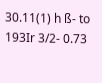30.11(1) h ß- to 193Ir 3/2- 0.73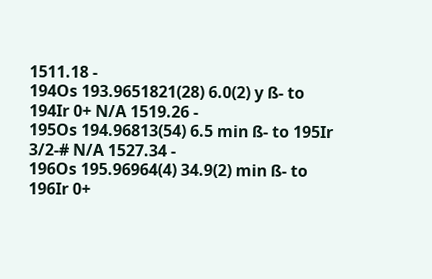1511.18 -
194Os 193.9651821(28) 6.0(2) y ß- to 194Ir 0+ N/A 1519.26 -
195Os 194.96813(54) 6.5 min ß- to 195Ir 3/2-# N/A 1527.34 -
196Os 195.96964(4) 34.9(2) min ß- to 196Ir 0+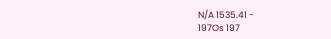N/A 1535.41 -
197Os 197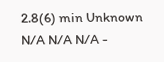2.8(6) min Unknown N/A N/A N/A -